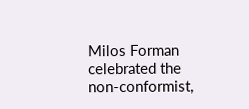Milos Forman celebrated the non-conformist,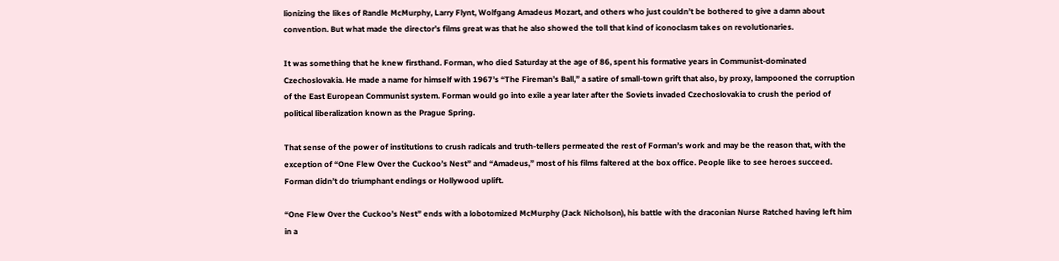lionizing the likes of Randle McMurphy, Larry Flynt, Wolfgang Amadeus Mozart, and others who just couldn’t be bothered to give a damn about convention. But what made the director’s films great was that he also showed the toll that kind of iconoclasm takes on revolutionaries.

It was something that he knew firsthand. Forman, who died Saturday at the age of 86, spent his formative years in Communist-dominated Czechoslovakia. He made a name for himself with 1967’s “The Fireman’s Ball,” a satire of small-town grift that also, by proxy, lampooned the corruption of the East European Communist system. Forman would go into exile a year later after the Soviets invaded Czechoslovakia to crush the period of political liberalization known as the Prague Spring.

That sense of the power of institutions to crush radicals and truth-tellers permeated the rest of Forman’s work and may be the reason that, with the exception of “One Flew Over the Cuckoo’s Nest” and “Amadeus,” most of his films faltered at the box office. People like to see heroes succeed. Forman didn’t do triumphant endings or Hollywood uplift.

“One Flew Over the Cuckoo’s Nest” ends with a lobotomized McMurphy (Jack Nicholson), his battle with the draconian Nurse Ratched having left him in a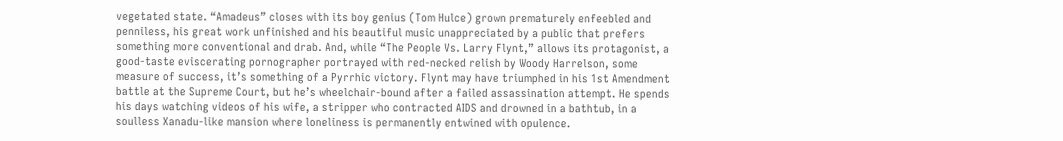vegetated state. “Amadeus” closes with its boy genius (Tom Hulce) grown prematurely enfeebled and penniless, his great work unfinished and his beautiful music unappreciated by a public that prefers something more conventional and drab. And, while “The People Vs. Larry Flynt,” allows its protagonist, a good-taste eviscerating pornographer portrayed with red-necked relish by Woody Harrelson, some measure of success, it’s something of a Pyrrhic victory. Flynt may have triumphed in his 1st Amendment battle at the Supreme Court, but he’s wheelchair-bound after a failed assassination attempt. He spends his days watching videos of his wife, a stripper who contracted AIDS and drowned in a bathtub, in a soulless Xanadu-like mansion where loneliness is permanently entwined with opulence.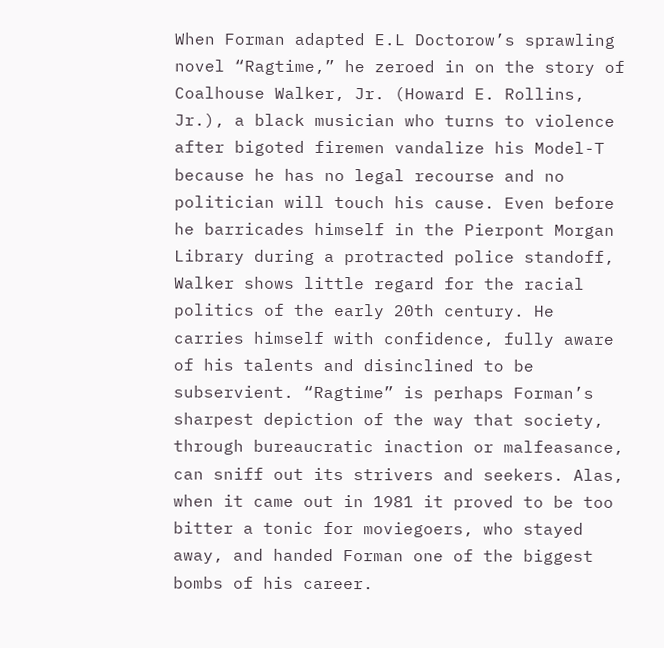When Forman adapted E.L Doctorow’s sprawling novel “Ragtime,” he zeroed in on the story of Coalhouse Walker, Jr. (Howard E. Rollins, Jr.), a black musician who turns to violence after bigoted firemen vandalize his Model-T because he has no legal recourse and no politician will touch his cause. Even before he barricades himself in the Pierpont Morgan Library during a protracted police standoff, Walker shows little regard for the racial politics of the early 20th century. He carries himself with confidence, fully aware of his talents and disinclined to be subservient. “Ragtime” is perhaps Forman’s sharpest depiction of the way that society, through bureaucratic inaction or malfeasance, can sniff out its strivers and seekers. Alas, when it came out in 1981 it proved to be too bitter a tonic for moviegoers, who stayed away, and handed Forman one of the biggest bombs of his career.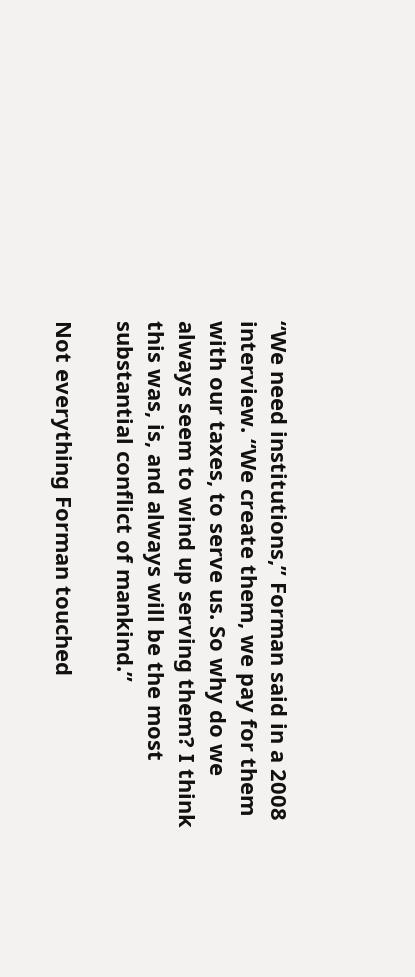“We need institutions,” Forman said in a 2008 interview. “We create them, we pay for them with our taxes, to serve us. So why do we always seem to wind up serving them? I think this was, is, and always will be the most substantial conflict of mankind.”

Not everything Forman touched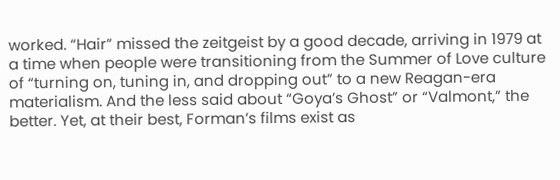worked. “Hair” missed the zeitgeist by a good decade, arriving in 1979 at a time when people were transitioning from the Summer of Love culture of “turning on, tuning in, and dropping out” to a new Reagan-era materialism. And the less said about “Goya’s Ghost” or “Valmont,” the better. Yet, at their best, Forman’s films exist as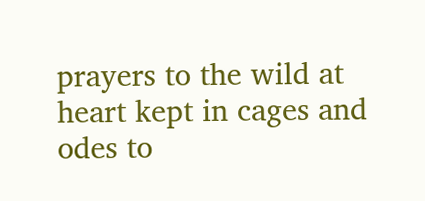prayers to the wild at heart kept in cages and odes to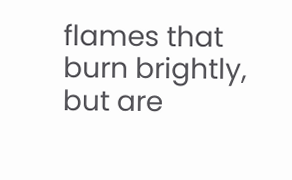flames that burn brightly, but are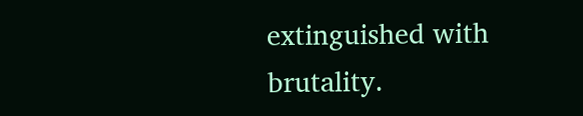extinguished with brutality.